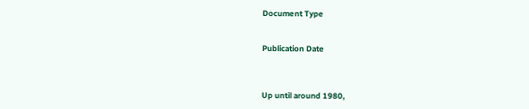Document Type


Publication Date



Up until around 1980,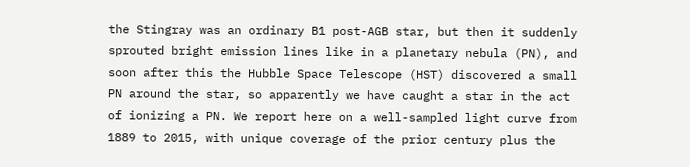the Stingray was an ordinary B1 post-AGB star, but then it suddenly sprouted bright emission lines like in a planetary nebula (PN), and soon after this the Hubble Space Telescope (HST) discovered a small PN around the star, so apparently we have caught a star in the act of ionizing a PN. We report here on a well-sampled light curve from 1889 to 2015, with unique coverage of the prior century plus the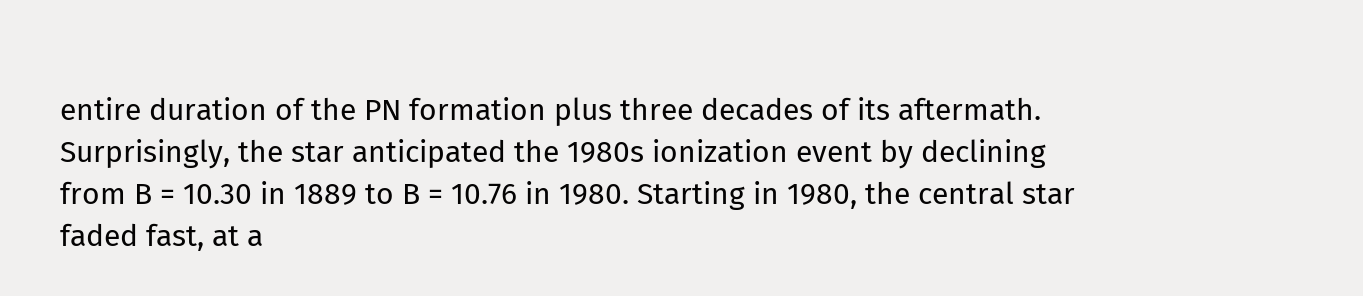entire duration of the PN formation plus three decades of its aftermath. Surprisingly, the star anticipated the 1980s ionization event by declining from B = 10.30 in 1889 to B = 10.76 in 1980. Starting in 1980, the central star faded fast, at a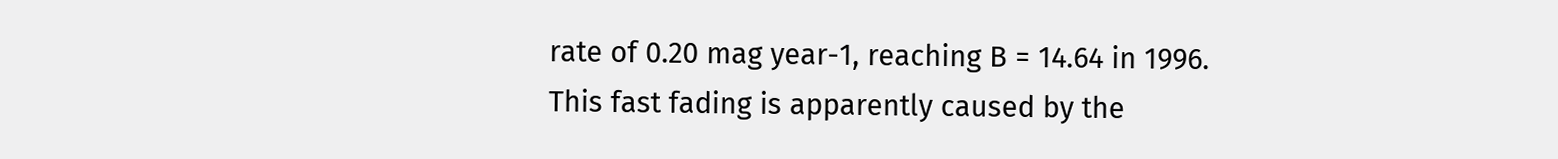rate of 0.20 mag year-1, reaching B = 14.64 in 1996. This fast fading is apparently caused by the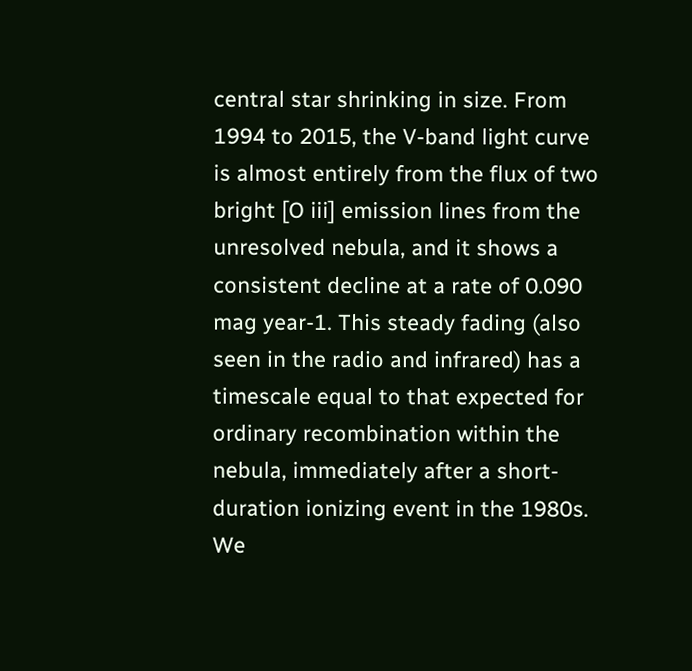central star shrinking in size. From 1994 to 2015, the V-band light curve is almost entirely from the flux of two bright [O iii] emission lines from the unresolved nebula, and it shows a consistent decline at a rate of 0.090 mag year-1. This steady fading (also seen in the radio and infrared) has a timescale equal to that expected for ordinary recombination within the nebula, immediately after a short-duration ionizing event in the 1980s. We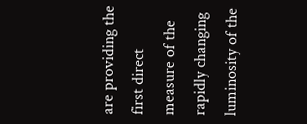are providing the first direct measure of the rapidly changing luminosity of the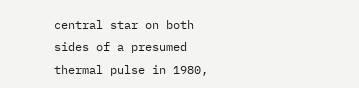central star on both sides of a presumed thermal pulse in 1980,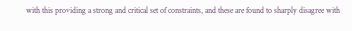with this providing a strong and critical set of constraints, and these are found to sharply disagree with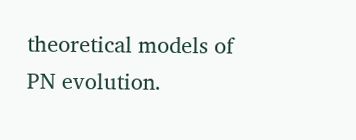theoretical models of PN evolution.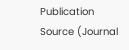Publication Source (Journal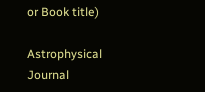or Book title)

Astrophysical Journal